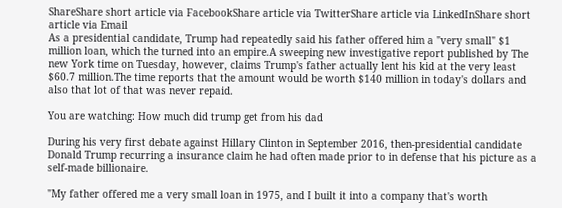ShareShare short article via FacebookShare article via TwitterShare article via LinkedInShare short article via Email
As a presidential candidate, Trump had repeatedly said his father offered him a "very small" $1 million loan, which the turned into an empire.A sweeping new investigative report published by The new York time on Tuesday, however, claims Trump's father actually lent his kid at the very least $60.7 million.The time reports that the amount would be worth $140 million in today's dollars and also that lot of that was never repaid.

You are watching: How much did trump get from his dad

During his very first debate against Hillary Clinton in September 2016, then-presidential candidate Donald Trump recurring a insurance claim he had often made prior to in defense that his picture as a self-made billionaire.

"My father offered me a very small loan in 1975, and I built it into a company that's worth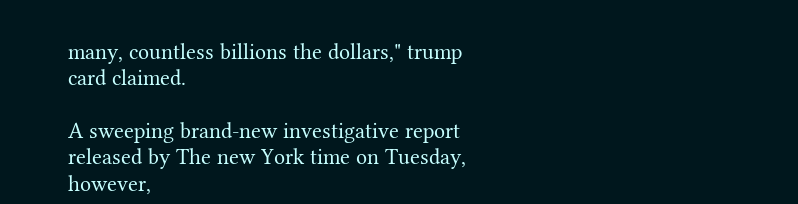many, countless billions the dollars," trump card claimed.

A sweeping brand-new investigative report released by The new York time on Tuesday, however,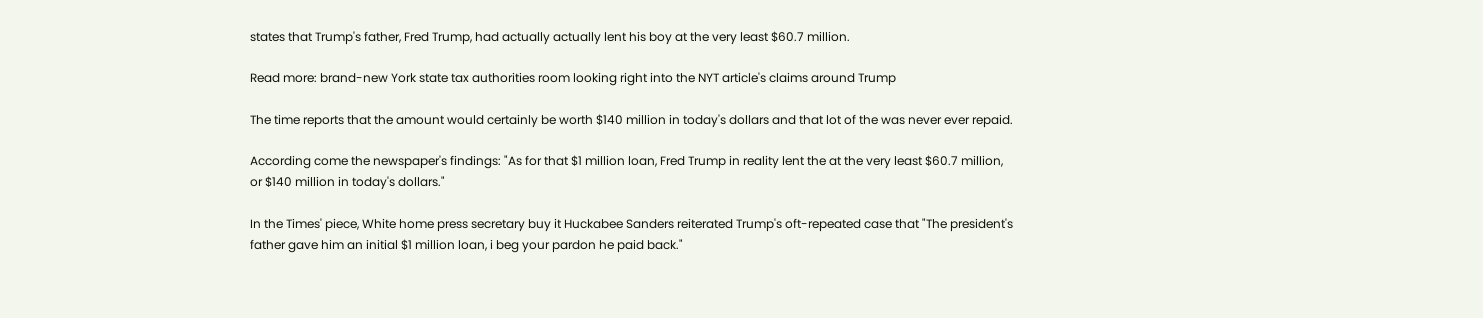states that Trump's father, Fred Trump, had actually actually lent his boy at the very least $60.7 million.

Read more: brand-new York state tax authorities room looking right into the NYT article's claims around Trump

The time reports that the amount would certainly be worth $140 million in today's dollars and that lot of the was never ever repaid.

According come the newspaper's findings: "As for that $1 million loan, Fred Trump in reality lent the at the very least $60.7 million, or $140 million in today's dollars."

In the Times' piece, White home press secretary buy it Huckabee Sanders reiterated Trump's oft-repeated case that "The president's father gave him an initial $1 million loan, i beg your pardon he paid back."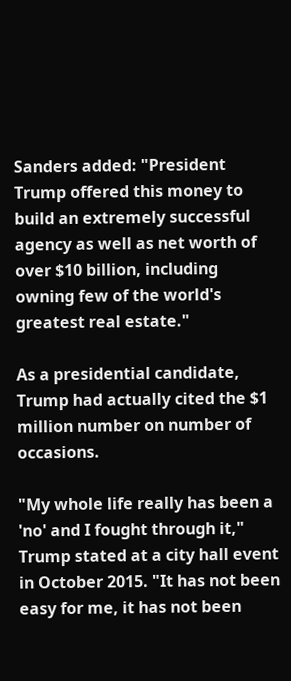Sanders added: "President Trump offered this money to build an extremely successful agency as well as net worth of over $10 billion, including owning few of the world's greatest real estate."

As a presidential candidate, Trump had actually cited the $1 million number on number of occasions.

"My whole life really has been a 'no' and I fought through it," Trump stated at a city hall event in October 2015. "It has not been easy for me, it has not been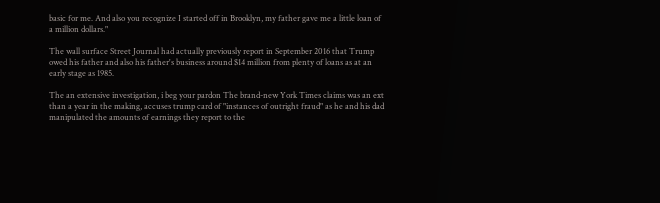basic for me. And also you recognize I started off in Brooklyn, my father gave me a little loan of a million dollars."

The wall surface Street Journal had actually previously report in September 2016 that Trump owed his father and also his father's business around $14 million from plenty of loans as at an early stage as 1985.

The an extensive investigation, i beg your pardon The brand-new York Times claims was an ext than a year in the making, accuses trump card of "instances of outright fraud" as he and his dad manipulated the amounts of earnings they report to the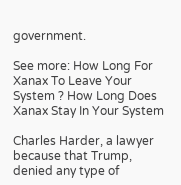government.

See more: How Long For Xanax To Leave Your System ? How Long Does Xanax Stay In Your System

Charles Harder, a lawyer because that Trump, denied any type of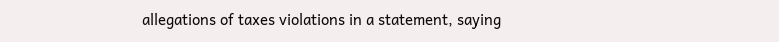allegations of taxes violations in a statement, saying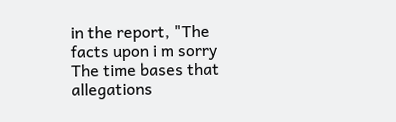in the report, "The facts upon i m sorry The time bases that allegations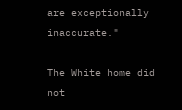are exceptionally inaccurate."

The White home did not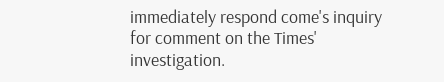immediately respond come's inquiry for comment on the Times' investigation.